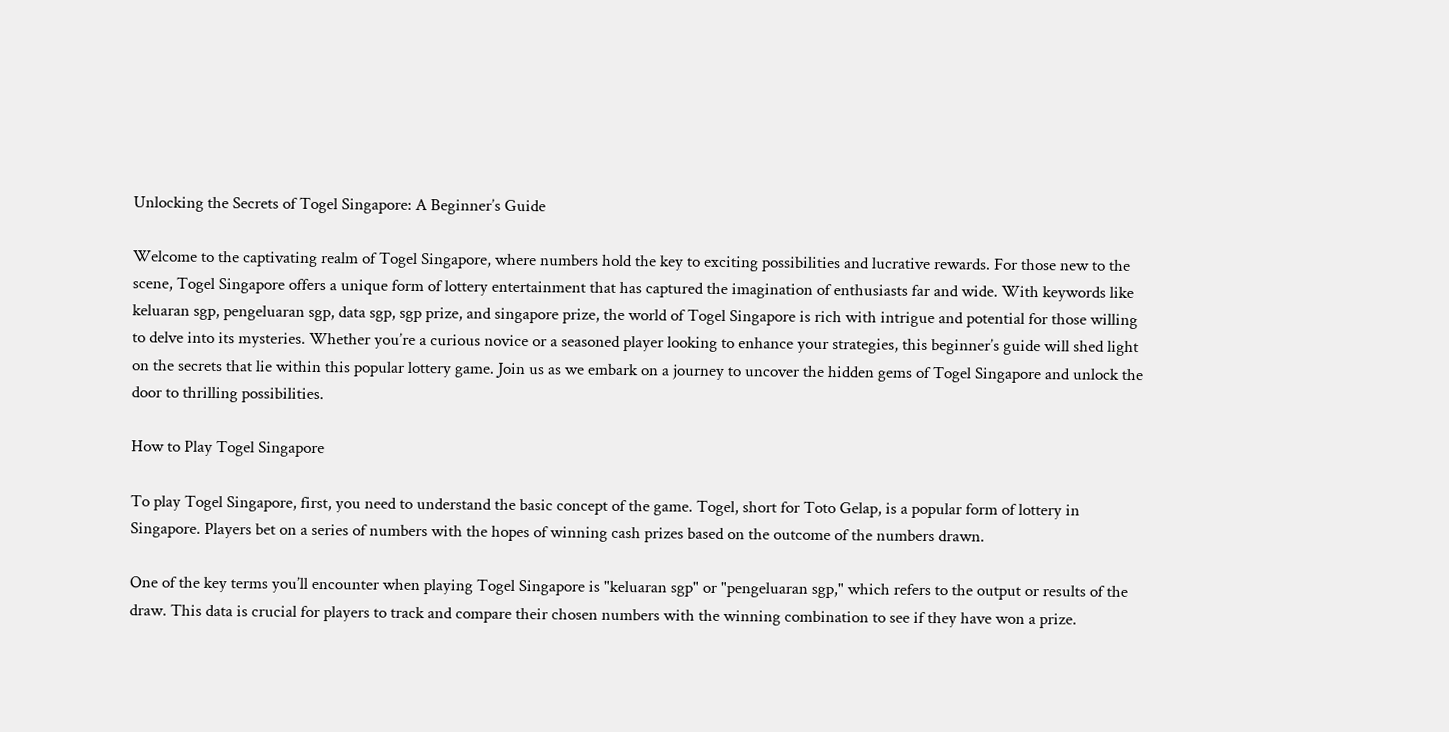Unlocking the Secrets of Togel Singapore: A Beginner’s Guide

Welcome to the captivating realm of Togel Singapore, where numbers hold the key to exciting possibilities and lucrative rewards. For those new to the scene, Togel Singapore offers a unique form of lottery entertainment that has captured the imagination of enthusiasts far and wide. With keywords like keluaran sgp, pengeluaran sgp, data sgp, sgp prize, and singapore prize, the world of Togel Singapore is rich with intrigue and potential for those willing to delve into its mysteries. Whether you’re a curious novice or a seasoned player looking to enhance your strategies, this beginner’s guide will shed light on the secrets that lie within this popular lottery game. Join us as we embark on a journey to uncover the hidden gems of Togel Singapore and unlock the door to thrilling possibilities.

How to Play Togel Singapore

To play Togel Singapore, first, you need to understand the basic concept of the game. Togel, short for Toto Gelap, is a popular form of lottery in Singapore. Players bet on a series of numbers with the hopes of winning cash prizes based on the outcome of the numbers drawn.

One of the key terms you’ll encounter when playing Togel Singapore is "keluaran sgp" or "pengeluaran sgp," which refers to the output or results of the draw. This data is crucial for players to track and compare their chosen numbers with the winning combination to see if they have won a prize.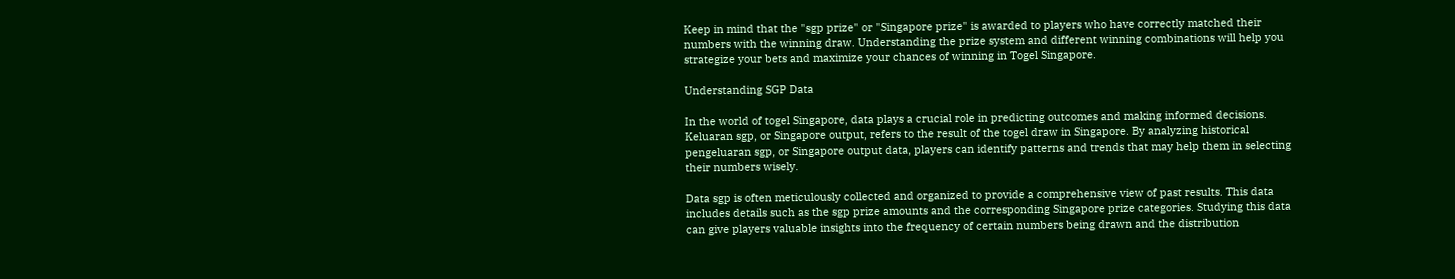Keep in mind that the "sgp prize" or "Singapore prize" is awarded to players who have correctly matched their numbers with the winning draw. Understanding the prize system and different winning combinations will help you strategize your bets and maximize your chances of winning in Togel Singapore.

Understanding SGP Data

In the world of togel Singapore, data plays a crucial role in predicting outcomes and making informed decisions. Keluaran sgp, or Singapore output, refers to the result of the togel draw in Singapore. By analyzing historical pengeluaran sgp, or Singapore output data, players can identify patterns and trends that may help them in selecting their numbers wisely.

Data sgp is often meticulously collected and organized to provide a comprehensive view of past results. This data includes details such as the sgp prize amounts and the corresponding Singapore prize categories. Studying this data can give players valuable insights into the frequency of certain numbers being drawn and the distribution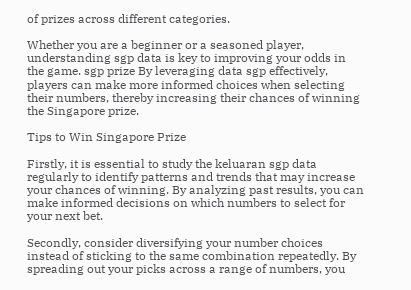of prizes across different categories.

Whether you are a beginner or a seasoned player, understanding sgp data is key to improving your odds in the game. sgp prize By leveraging data sgp effectively, players can make more informed choices when selecting their numbers, thereby increasing their chances of winning the Singapore prize.

Tips to Win Singapore Prize

Firstly, it is essential to study the keluaran sgp data regularly to identify patterns and trends that may increase your chances of winning. By analyzing past results, you can make informed decisions on which numbers to select for your next bet.

Secondly, consider diversifying your number choices instead of sticking to the same combination repeatedly. By spreading out your picks across a range of numbers, you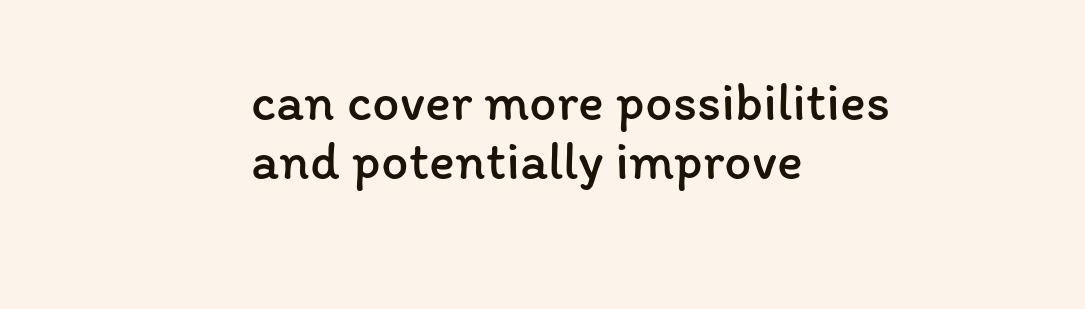can cover more possibilities and potentially improve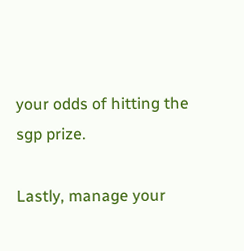your odds of hitting the sgp prize.

Lastly, manage your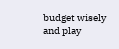budget wisely and play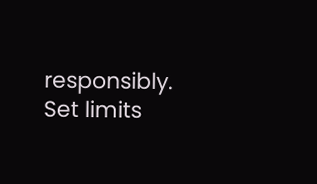responsibly. Set limits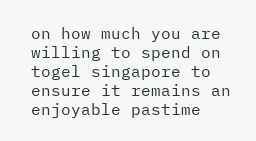on how much you are willing to spend on togel singapore to ensure it remains an enjoyable pastime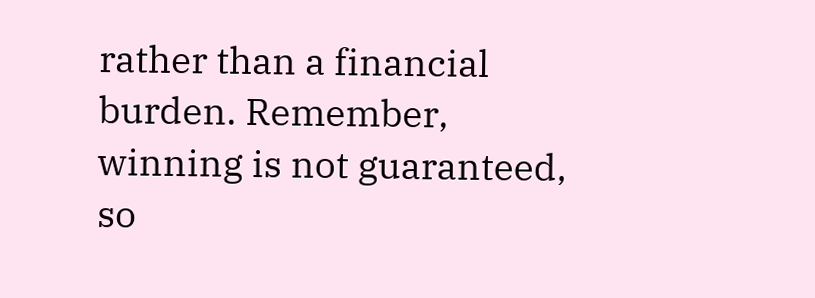rather than a financial burden. Remember, winning is not guaranteed, so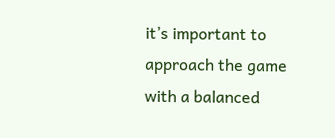it’s important to approach the game with a balanced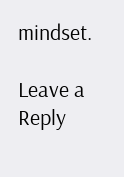mindset.

Leave a Reply